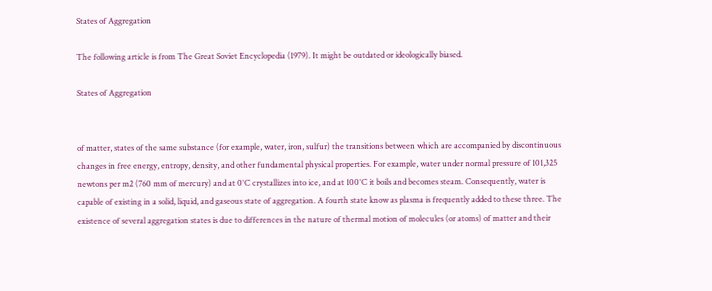States of Aggregation

The following article is from The Great Soviet Encyclopedia (1979). It might be outdated or ideologically biased.

States of Aggregation


of matter, states of the same substance (for example, water, iron, sulfur) the transitions between which are accompanied by discontinuous changes in free energy, entropy, density, and other fundamental physical properties. For example, water under normal pressure of 101,325 newtons per m2 (760 mm of mercury) and at 0°C crystallizes into ice, and at 100°C it boils and becomes steam. Consequently, water is capable of existing in a solid, liquid, and gaseous state of aggregation. A fourth state know as plasma is frequently added to these three. The existence of several aggregation states is due to differences in the nature of thermal motion of molecules (or atoms) of matter and their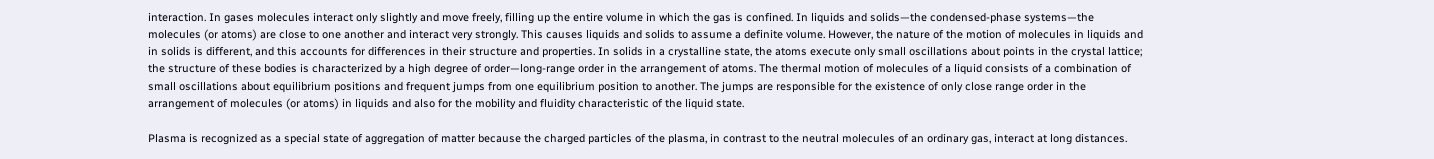interaction. In gases molecules interact only slightly and move freely, filling up the entire volume in which the gas is confined. In liquids and solids—the condensed-phase systems—the molecules (or atoms) are close to one another and interact very strongly. This causes liquids and solids to assume a definite volume. However, the nature of the motion of molecules in liquids and in solids is different, and this accounts for differences in their structure and properties. In solids in a crystalline state, the atoms execute only small oscillations about points in the crystal lattice; the structure of these bodies is characterized by a high degree of order—long-range order in the arrangement of atoms. The thermal motion of molecules of a liquid consists of a combination of small oscillations about equilibrium positions and frequent jumps from one equilibrium position to another. The jumps are responsible for the existence of only close range order in the arrangement of molecules (or atoms) in liquids and also for the mobility and fluidity characteristic of the liquid state.

Plasma is recognized as a special state of aggregation of matter because the charged particles of the plasma, in contrast to the neutral molecules of an ordinary gas, interact at long distances.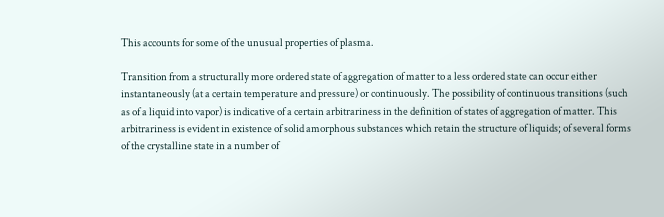This accounts for some of the unusual properties of plasma.

Transition from a structurally more ordered state of aggregation of matter to a less ordered state can occur either instantaneously (at a certain temperature and pressure) or continuously. The possibility of continuous transitions (such as of a liquid into vapor) is indicative of a certain arbitrariness in the definition of states of aggregation of matter. This arbitrariness is evident in existence of solid amorphous substances which retain the structure of liquids; of several forms of the crystalline state in a number of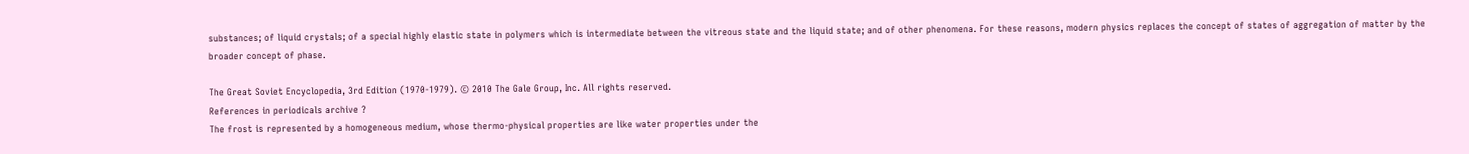substances; of liquid crystals; of a special highly elastic state in polymers which is intermediate between the vitreous state and the liquid state; and of other phenomena. For these reasons, modern physics replaces the concept of states of aggregation of matter by the broader concept of phase.

The Great Soviet Encyclopedia, 3rd Edition (1970-1979). © 2010 The Gale Group, Inc. All rights reserved.
References in periodicals archive ?
The frost is represented by a homogeneous medium, whose thermo-physical properties are like water properties under the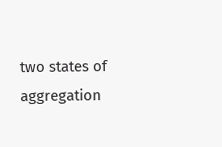two states of aggregation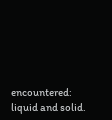encountered: liquid and solid.